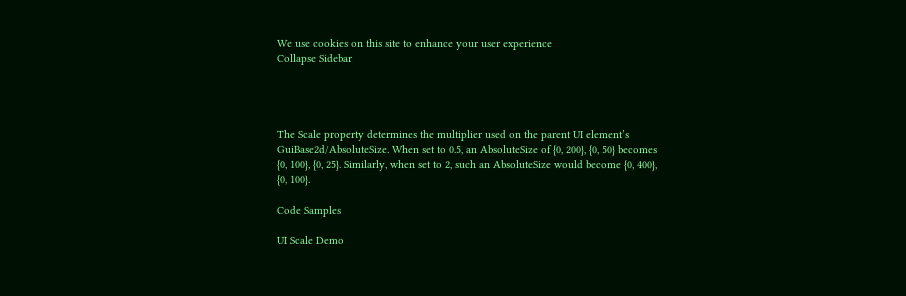We use cookies on this site to enhance your user experience
Collapse Sidebar




The Scale property determines the multiplier used on the parent UI element’s GuiBase2d/AbsoluteSize. When set to 0.5, an AbsoluteSize of {0, 200}, {0, 50} becomes {0, 100}, {0, 25}. Similarly, when set to 2, such an AbsoluteSize would become {0, 400}, {0, 100}.

Code Samples

UI Scale Demo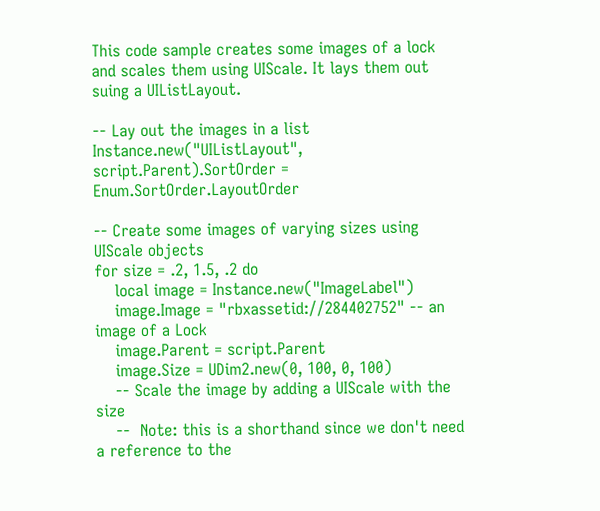This code sample creates some images of a lock and scales them using UIScale. It lays them out suing a UIListLayout.

-- Lay out the images in a list
Instance.new("UIListLayout", script.Parent).SortOrder = Enum.SortOrder.LayoutOrder

-- Create some images of varying sizes using UIScale objects
for size = .2, 1.5, .2 do
    local image = Instance.new("ImageLabel")
    image.Image = "rbxassetid://284402752" -- an image of a Lock
    image.Parent = script.Parent
    image.Size = UDim2.new(0, 100, 0, 100)
    -- Scale the image by adding a UIScale with the size
    --  Note: this is a shorthand since we don't need a reference to the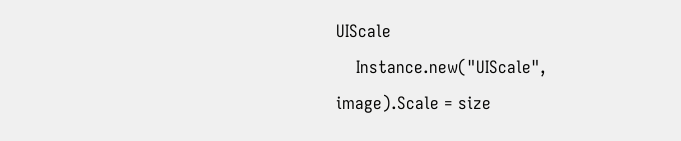UIScale
    Instance.new("UIScale", image).Scale = size